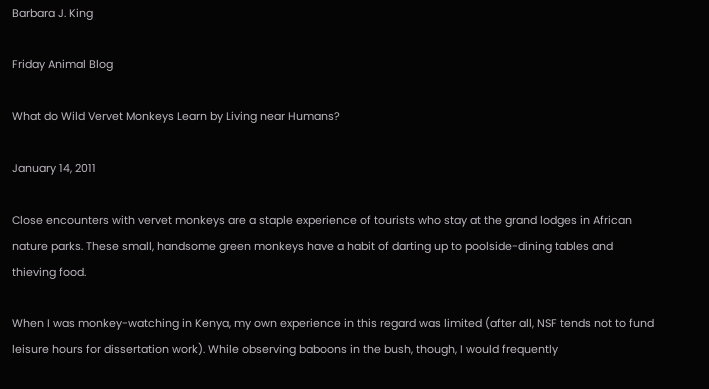Barbara J. King

Friday Animal Blog

What do Wild Vervet Monkeys Learn by Living near Humans?

January 14, 2011

Close encounters with vervet monkeys are a staple experience of tourists who stay at the grand lodges in African nature parks. These small, handsome green monkeys have a habit of darting up to poolside-dining tables and thieving food.

When I was monkey-watching in Kenya, my own experience in this regard was limited (after all, NSF tends not to fund leisure hours for dissertation work). While observing baboons in the bush, though, I would frequently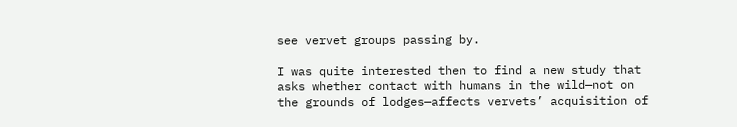see vervet groups passing by.

I was quite interested then to find a new study that asks whether contact with humans in the wild—not on the grounds of lodges—affects vervets’ acquisition of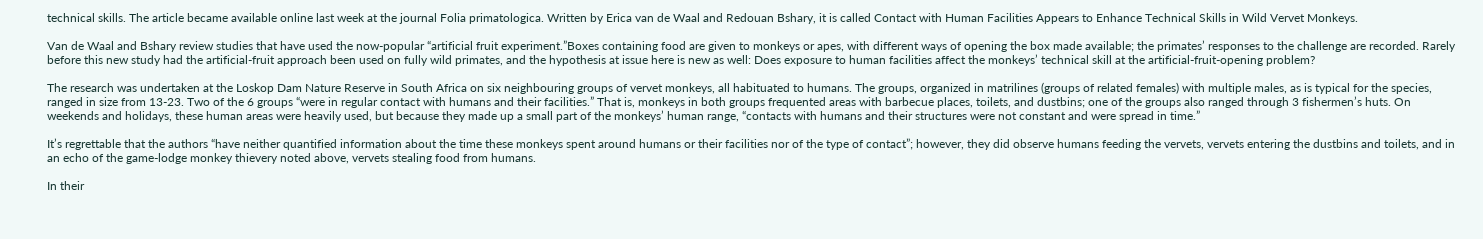technical skills. The article became available online last week at the journal Folia primatologica. Written by Erica van de Waal and Redouan Bshary, it is called Contact with Human Facilities Appears to Enhance Technical Skills in Wild Vervet Monkeys.

Van de Waal and Bshary review studies that have used the now-popular “artificial fruit experiment.”Boxes containing food are given to monkeys or apes, with different ways of opening the box made available; the primates’ responses to the challenge are recorded. Rarely before this new study had the artificial-fruit approach been used on fully wild primates, and the hypothesis at issue here is new as well: Does exposure to human facilities affect the monkeys’ technical skill at the artificial-fruit-opening problem?

The research was undertaken at the Loskop Dam Nature Reserve in South Africa on six neighbouring groups of vervet monkeys, all habituated to humans. The groups, organized in matrilines (groups of related females) with multiple males, as is typical for the species, ranged in size from 13-23. Two of the 6 groups “were in regular contact with humans and their facilities.” That is, monkeys in both groups frequented areas with barbecue places, toilets, and dustbins; one of the groups also ranged through 3 fishermen’s huts. On weekends and holidays, these human areas were heavily used, but because they made up a small part of the monkeys’ human range, “contacts with humans and their structures were not constant and were spread in time.”

It’s regrettable that the authors “have neither quantified information about the time these monkeys spent around humans or their facilities nor of the type of contact”; however, they did observe humans feeding the vervets, vervets entering the dustbins and toilets, and in an echo of the game-lodge monkey thievery noted above, vervets stealing food from humans.

In their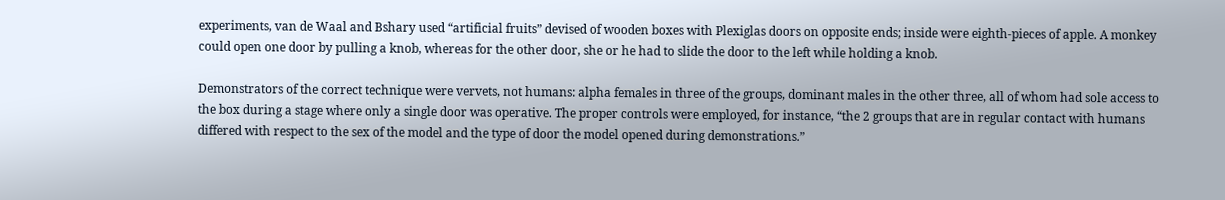experiments, van de Waal and Bshary used “artificial fruits” devised of wooden boxes with Plexiglas doors on opposite ends; inside were eighth-pieces of apple. A monkey could open one door by pulling a knob, whereas for the other door, she or he had to slide the door to the left while holding a knob.

Demonstrators of the correct technique were vervets, not humans: alpha females in three of the groups, dominant males in the other three, all of whom had sole access to the box during a stage where only a single door was operative. The proper controls were employed, for instance, “the 2 groups that are in regular contact with humans differed with respect to the sex of the model and the type of door the model opened during demonstrations.”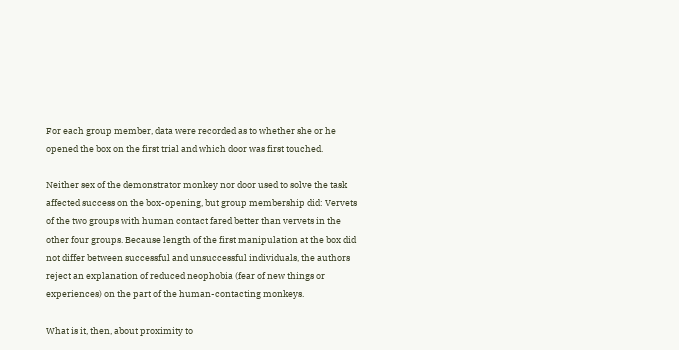For each group member, data were recorded as to whether she or he opened the box on the first trial and which door was first touched.

Neither sex of the demonstrator monkey nor door used to solve the task affected success on the box-opening, but group membership did: Vervets of the two groups with human contact fared better than vervets in the other four groups. Because length of the first manipulation at the box did not differ between successful and unsuccessful individuals, the authors reject an explanation of reduced neophobia (fear of new things or experiences) on the part of the human-contacting monkeys.

What is it, then, about proximity to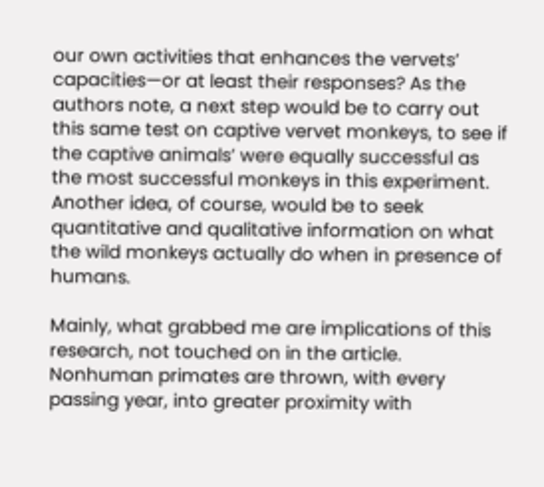our own activities that enhances the vervets’ capacities—or at least their responses? As the authors note, a next step would be to carry out this same test on captive vervet monkeys, to see if the captive animals’ were equally successful as the most successful monkeys in this experiment. Another idea, of course, would be to seek quantitative and qualitative information on what the wild monkeys actually do when in presence of humans.

Mainly, what grabbed me are implications of this research, not touched on in the article. Nonhuman primates are thrown, with every passing year, into greater proximity with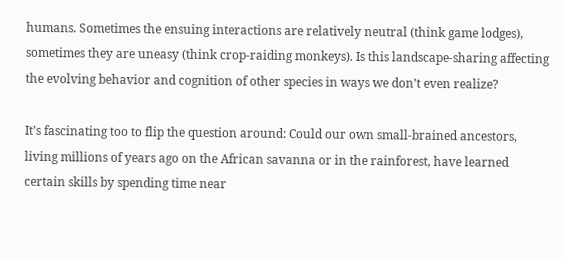humans. Sometimes the ensuing interactions are relatively neutral (think game lodges), sometimes they are uneasy (think crop-raiding monkeys). Is this landscape-sharing affecting the evolving behavior and cognition of other species in ways we don’t even realize?

It’s fascinating too to flip the question around: Could our own small-brained ancestors, living millions of years ago on the African savanna or in the rainforest, have learned certain skills by spending time near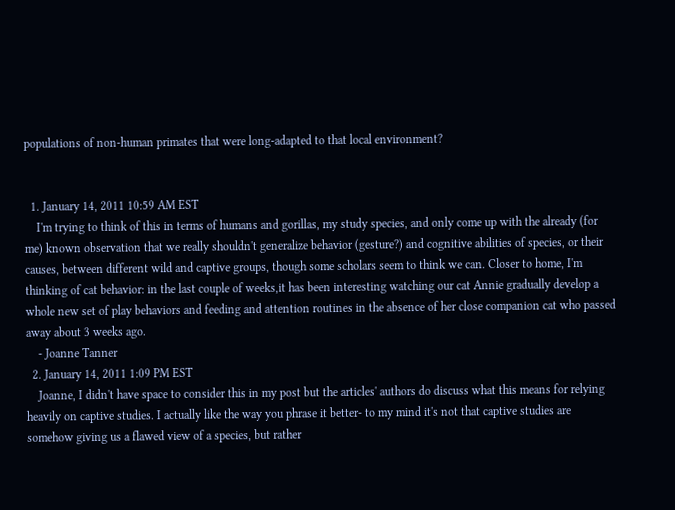populations of non-human primates that were long-adapted to that local environment?


  1. January 14, 2011 10:59 AM EST
    I'm trying to think of this in terms of humans and gorillas, my study species, and only come up with the already (for me) known observation that we really shouldn't generalize behavior (gesture?) and cognitive abilities of species, or their causes, between different wild and captive groups, though some scholars seem to think we can. Closer to home, I'm thinking of cat behavior: in the last couple of weeks,it has been interesting watching our cat Annie gradually develop a whole new set of play behaviors and feeding and attention routines in the absence of her close companion cat who passed away about 3 weeks ago.
    - Joanne Tanner
  2. January 14, 2011 1:09 PM EST
    Joanne, I didn't have space to consider this in my post but the articles' authors do discuss what this means for relying heavily on captive studies. I actually like the way you phrase it better- to my mind it's not that captive studies are somehow giving us a flawed view of a species, but rather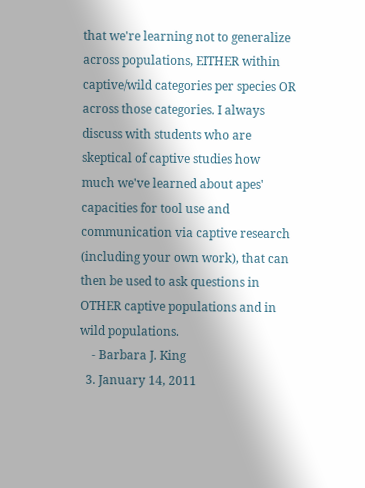that we're learning not to generalize across populations, EITHER within captive/wild categories per species OR across those categories. I always discuss with students who are skeptical of captive studies how much we've learned about apes' capacities for tool use and communication via captive research (including your own work), that can then be used to ask questions in OTHER captive populations and in wild populations.
    - Barbara J. King
  3. January 14, 2011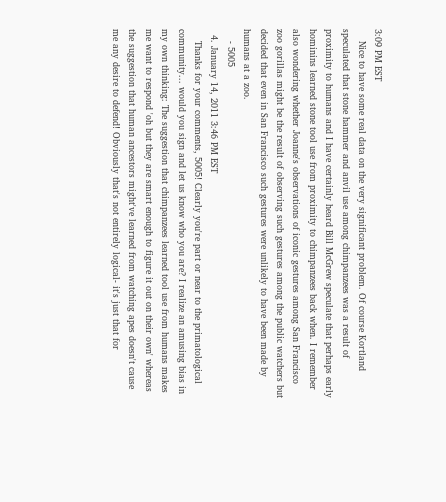3:09 PM EST
    Nice to have some real data on the very significant problem. Of course Kortland speculated that stone hammer and anvil use among chimpanzees was a result of proximity to humans and I have certainly heard Bill McGrew speculate that perhaps early hominins learned stone tool use from proximity to chimpanzees back when. I remember also wondering whether Joanne's observations of iconic gestures among San Francisco zoo gorillas might be the result of observing such gestures among the public watchers but decided that even in San Francisco such gestures were unlikely to have been made by humans at a zoo.
    - 5005
  4. January 14, 2011 3:46 PM EST
    Thanks for your comments, 5005! Clearly you're part or near to the primatological community... would you sign and let us know who you are? I realize an amusing bias in my own thinking: The suggestion that chimpanzees learned tool use from humans makes me want to respond 'oh but they are smart enough to figure it out on their own' whereas the suggestion that human ancestors might've learned from watching apes doesn't cause me any desire to defend! Obviously that's not entirely logical- it's just that for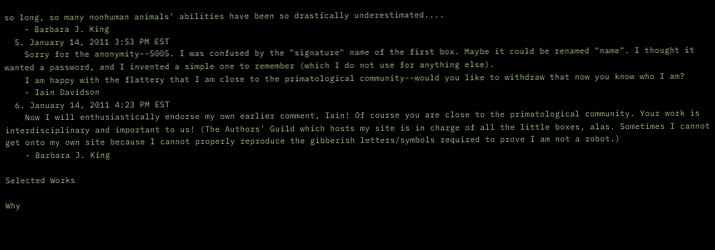so long, so many nonhuman animals' abilities have been so drastically underestimated....
    - Barbara J. King
  5. January 14, 2011 3:53 PM EST
    Sorry for the anonymity--5005. I was confused by the "signature" name of the first box. Maybe it could be renamed "name". I thought it wanted a password, and I invented a simple one to remember (which I do not use for anything else).
    I am happy with the flattery that I am close to the primatological community--would you like to withdraw that now you know who I am?
    - Iain Davidson
  6. January 14, 2011 4:23 PM EST
    Now I will enthusiastically endorse my own earlier comment, Iain! Of course you are close to the primatological community. Your work is interdisciplinary and important to us! (The Authors' Guild which hosts my site is in charge of all the little boxes, alas. Sometimes I cannot get onto my own site because I cannot properly reproduce the gibberish letters/symbols required to prove I am not a robot.)
    - Barbara J. King

Selected Works

Why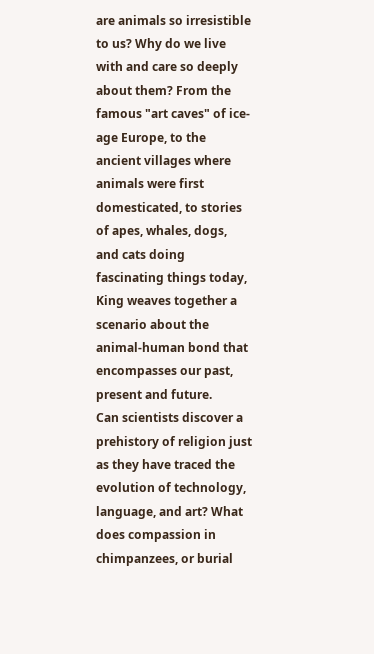are animals so irresistible to us? Why do we live with and care so deeply about them? From the famous "art caves" of ice-age Europe, to the ancient villages where animals were first domesticated, to stories of apes, whales, dogs, and cats doing fascinating things today, King weaves together a scenario about the animal-human bond that encompasses our past, present and future.
Can scientists discover a prehistory of religion just as they have traced the evolution of technology, language, and art? What does compassion in chimpanzees, or burial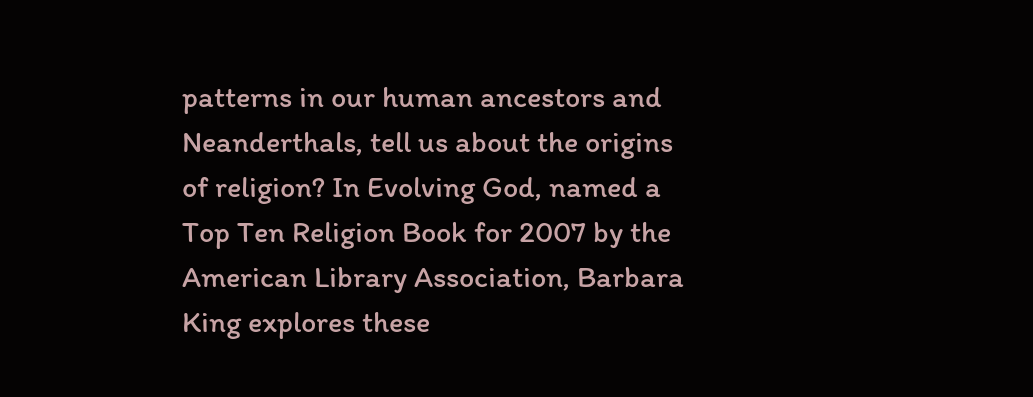patterns in our human ancestors and Neanderthals, tell us about the origins of religion? In Evolving God, named a Top Ten Religion Book for 2007 by the American Library Association, Barbara King explores these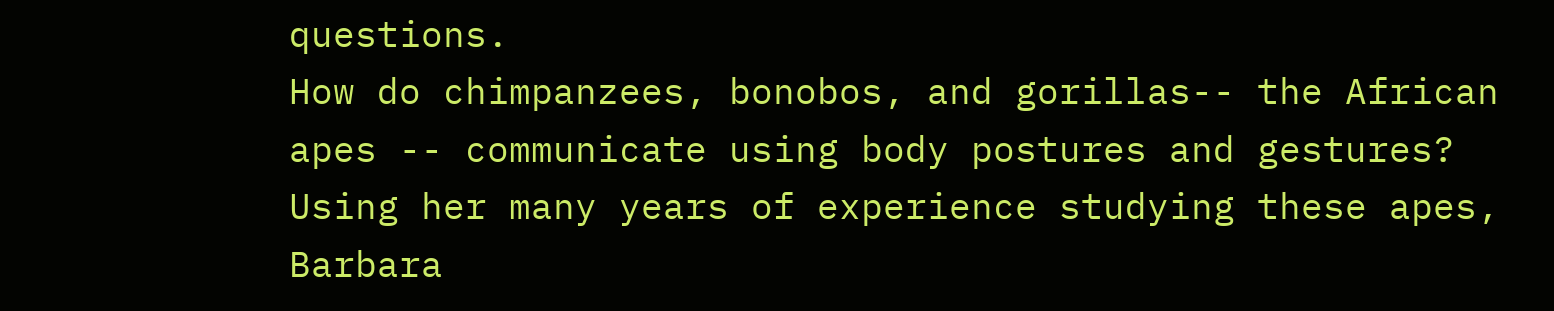questions.
How do chimpanzees, bonobos, and gorillas-- the African apes -- communicate using body postures and gestures? Using her many years of experience studying these apes, Barbara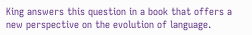King answers this question in a book that offers a new perspective on the evolution of language.